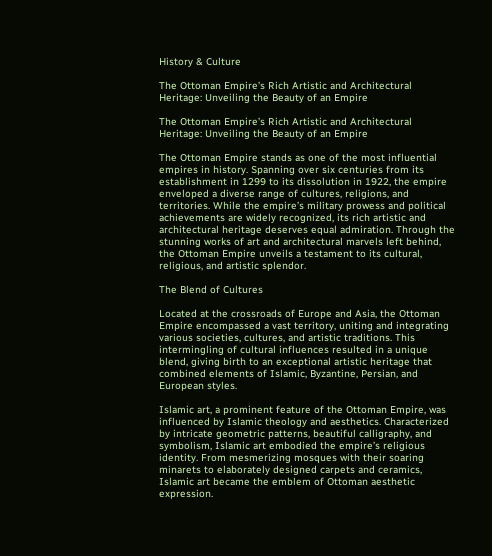History & Culture

The Ottoman Empire’s Rich Artistic and Architectural Heritage: Unveiling the Beauty of an Empire

The Ottoman Empire’s Rich Artistic and Architectural Heritage: Unveiling the Beauty of an Empire

The Ottoman Empire stands as one of the most influential empires in history. Spanning over six centuries from its establishment in 1299 to its dissolution in 1922, the empire enveloped a diverse range of cultures, religions, and territories. While the empire’s military prowess and political achievements are widely recognized, its rich artistic and architectural heritage deserves equal admiration. Through the stunning works of art and architectural marvels left behind, the Ottoman Empire unveils a testament to its cultural, religious, and artistic splendor.

The Blend of Cultures

Located at the crossroads of Europe and Asia, the Ottoman Empire encompassed a vast territory, uniting and integrating various societies, cultures, and artistic traditions. This intermingling of cultural influences resulted in a unique blend, giving birth to an exceptional artistic heritage that combined elements of Islamic, Byzantine, Persian, and European styles.

Islamic art, a prominent feature of the Ottoman Empire, was influenced by Islamic theology and aesthetics. Characterized by intricate geometric patterns, beautiful calligraphy, and symbolism, Islamic art embodied the empire’s religious identity. From mesmerizing mosques with their soaring minarets to elaborately designed carpets and ceramics, Islamic art became the emblem of Ottoman aesthetic expression.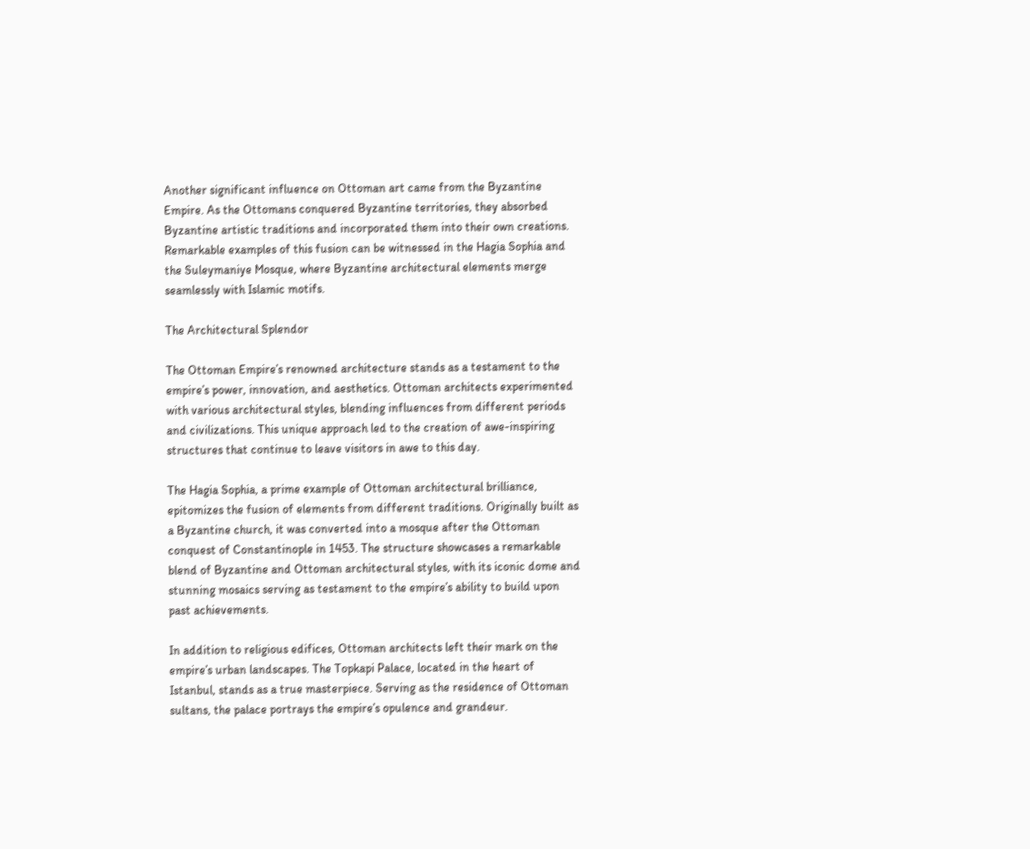Another significant influence on Ottoman art came from the Byzantine Empire. As the Ottomans conquered Byzantine territories, they absorbed Byzantine artistic traditions and incorporated them into their own creations. Remarkable examples of this fusion can be witnessed in the Hagia Sophia and the Suleymaniye Mosque, where Byzantine architectural elements merge seamlessly with Islamic motifs.

The Architectural Splendor

The Ottoman Empire’s renowned architecture stands as a testament to the empire’s power, innovation, and aesthetics. Ottoman architects experimented with various architectural styles, blending influences from different periods and civilizations. This unique approach led to the creation of awe-inspiring structures that continue to leave visitors in awe to this day.

The Hagia Sophia, a prime example of Ottoman architectural brilliance, epitomizes the fusion of elements from different traditions. Originally built as a Byzantine church, it was converted into a mosque after the Ottoman conquest of Constantinople in 1453. The structure showcases a remarkable blend of Byzantine and Ottoman architectural styles, with its iconic dome and stunning mosaics serving as testament to the empire’s ability to build upon past achievements.

In addition to religious edifices, Ottoman architects left their mark on the empire’s urban landscapes. The Topkapi Palace, located in the heart of Istanbul, stands as a true masterpiece. Serving as the residence of Ottoman sultans, the palace portrays the empire’s opulence and grandeur.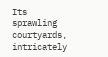Its sprawling courtyards, intricately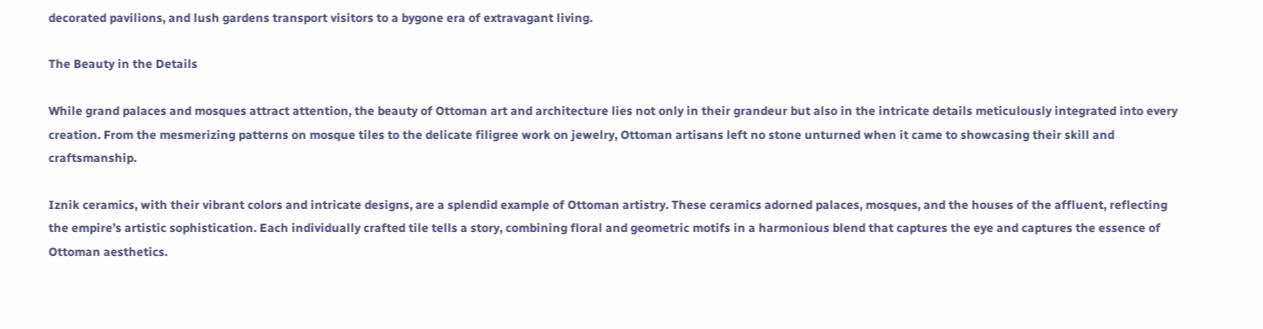decorated pavilions, and lush gardens transport visitors to a bygone era of extravagant living.

The Beauty in the Details

While grand palaces and mosques attract attention, the beauty of Ottoman art and architecture lies not only in their grandeur but also in the intricate details meticulously integrated into every creation. From the mesmerizing patterns on mosque tiles to the delicate filigree work on jewelry, Ottoman artisans left no stone unturned when it came to showcasing their skill and craftsmanship.

Iznik ceramics, with their vibrant colors and intricate designs, are a splendid example of Ottoman artistry. These ceramics adorned palaces, mosques, and the houses of the affluent, reflecting the empire’s artistic sophistication. Each individually crafted tile tells a story, combining floral and geometric motifs in a harmonious blend that captures the eye and captures the essence of Ottoman aesthetics.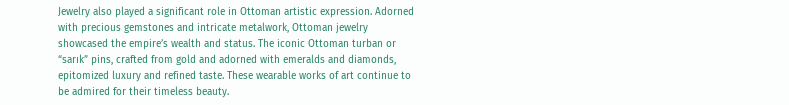Jewelry also played a significant role in Ottoman artistic expression. Adorned with precious gemstones and intricate metalwork, Ottoman jewelry showcased the empire’s wealth and status. The iconic Ottoman turban or “sarık” pins, crafted from gold and adorned with emeralds and diamonds, epitomized luxury and refined taste. These wearable works of art continue to be admired for their timeless beauty.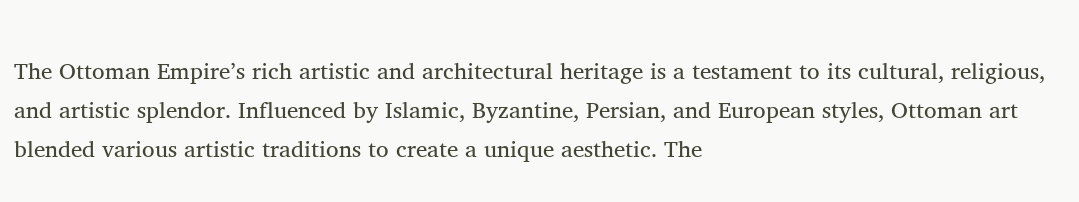The Ottoman Empire’s rich artistic and architectural heritage is a testament to its cultural, religious, and artistic splendor. Influenced by Islamic, Byzantine, Persian, and European styles, Ottoman art blended various artistic traditions to create a unique aesthetic. The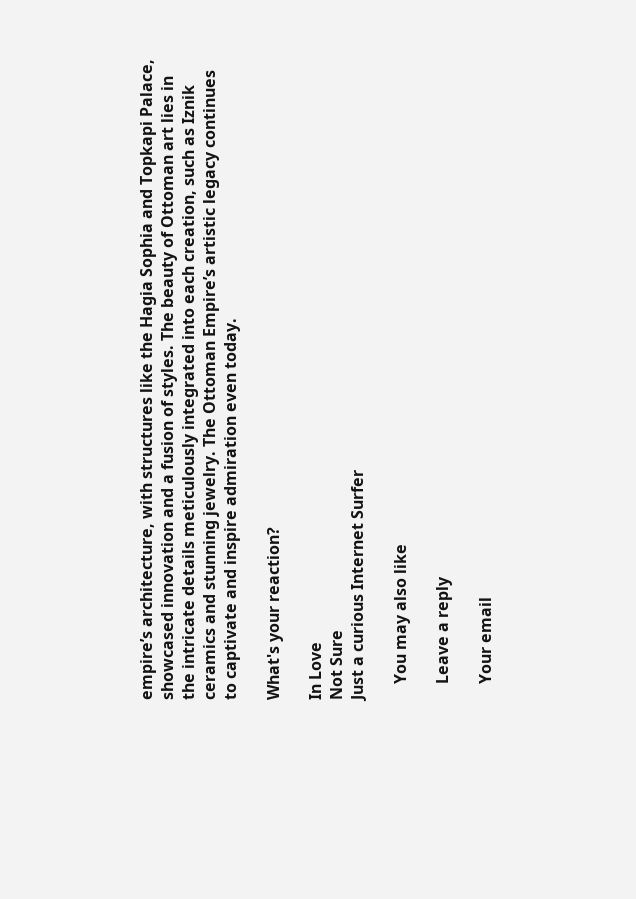empire’s architecture, with structures like the Hagia Sophia and Topkapi Palace, showcased innovation and a fusion of styles. The beauty of Ottoman art lies in the intricate details meticulously integrated into each creation, such as Iznik ceramics and stunning jewelry. The Ottoman Empire’s artistic legacy continues to captivate and inspire admiration even today.

What's your reaction?

In Love
Not Sure
Just a curious Internet Surfer

    You may also like

    Leave a reply

    Your email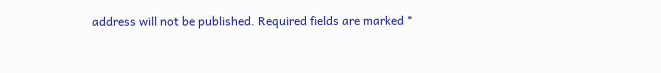address will not be published. Required fields are marked *